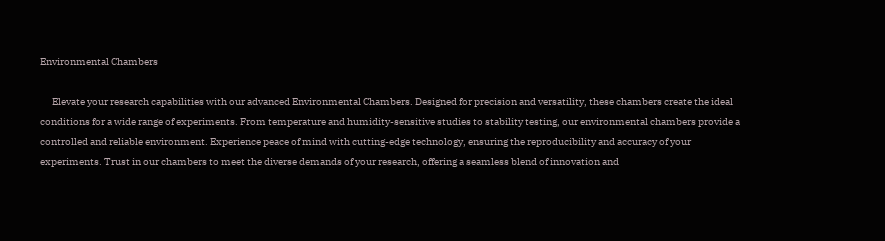Environmental Chambers

      Elevate your research capabilities with our advanced Environmental Chambers. Designed for precision and versatility, these chambers create the ideal conditions for a wide range of experiments. From temperature and humidity-sensitive studies to stability testing, our environmental chambers provide a controlled and reliable environment. Experience peace of mind with cutting-edge technology, ensuring the reproducibility and accuracy of your experiments. Trust in our chambers to meet the diverse demands of your research, offering a seamless blend of innovation and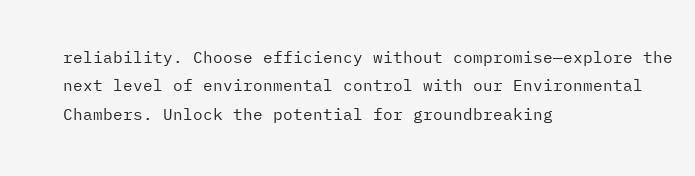reliability. Choose efficiency without compromise—explore the next level of environmental control with our Environmental Chambers. Unlock the potential for groundbreaking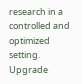research in a controlled and optimized setting. Upgrade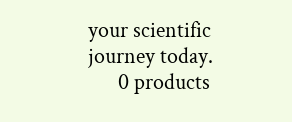your scientific journey today.
      0 products